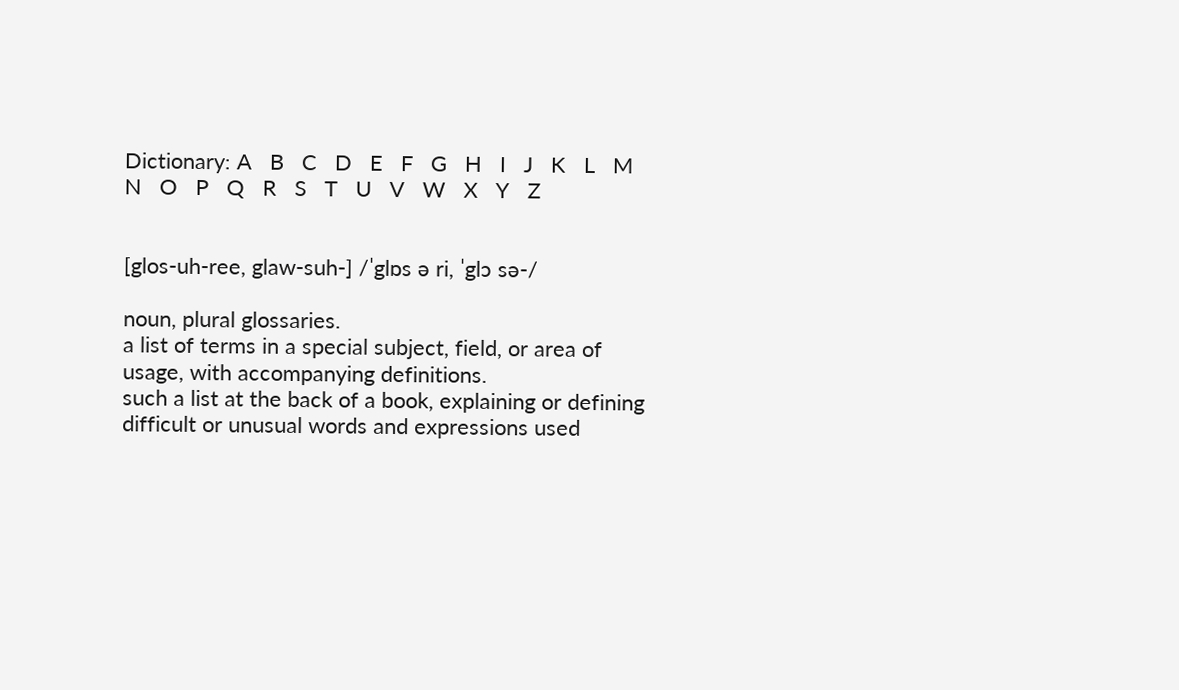Dictionary: A   B   C   D   E   F   G   H   I   J   K   L   M   N   O   P   Q   R   S   T   U   V   W   X   Y   Z


[glos-uh-ree, glaw-suh-] /ˈglɒs ə ri, ˈglɔ sə-/

noun, plural glossaries.
a list of terms in a special subject, field, or area of usage, with accompanying definitions.
such a list at the back of a book, explaining or defining difficult or unusual words and expressions used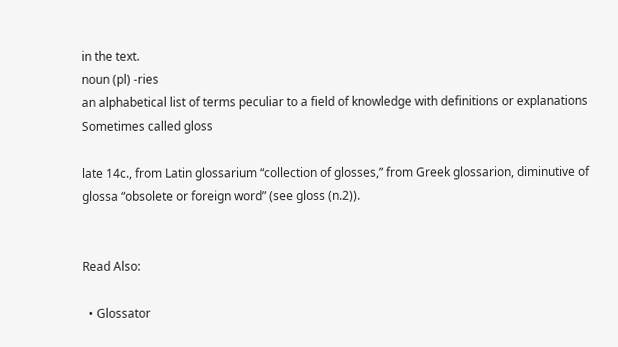in the text.
noun (pl) -ries
an alphabetical list of terms peculiar to a field of knowledge with definitions or explanations Sometimes called gloss

late 14c., from Latin glossarium “collection of glosses,” from Greek glossarion, diminutive of glossa “obsolete or foreign word” (see gloss (n.2)).


Read Also:

  • Glossator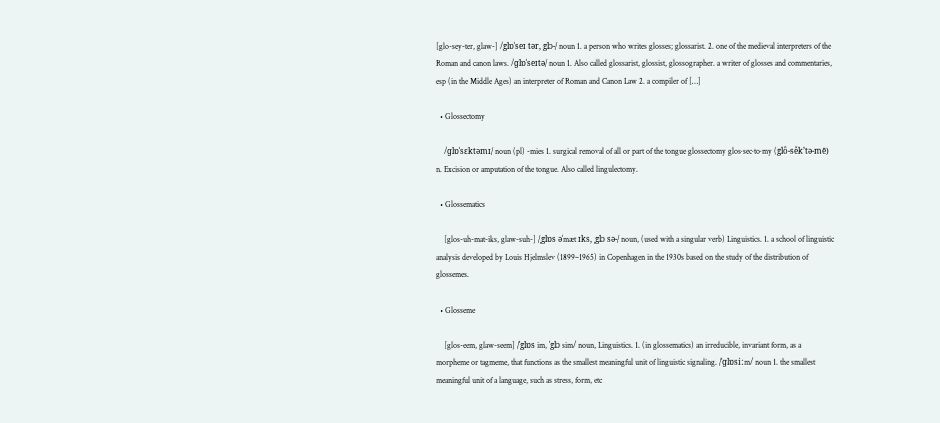[glo-sey-ter, glaw-] /glɒˈseɪ tər, glɔ-/ noun 1. a person who writes glosses; glossarist. 2. one of the medieval interpreters of the Roman and canon laws. /ɡlɒˈseɪtə/ noun 1. Also called glossarist, glossist, glossographer. a writer of glosses and commentaries, esp (in the Middle Ages) an interpreter of Roman and Canon Law 2. a compiler of […]

  • Glossectomy

    /ɡlɒˈsɛktəmɪ/ noun (pl) -mies 1. surgical removal of all or part of the tongue glossectomy glos·sec·to·my (glô-sěk’tə-mē) n. Excision or amputation of the tongue. Also called lingulectomy.

  • Glossematics

    [glos-uh-mat-iks, glaw-suh-] /ˌglɒs əˈmæt ɪks, ˌglɔ sə-/ noun, (used with a singular verb) Linguistics. 1. a school of linguistic analysis developed by Louis Hjelmslev (1899–1965) in Copenhagen in the 1930s based on the study of the distribution of glossemes.

  • Glosseme

    [glos-eem, glaw-seem] /ˈglɒs im, ˈglɔ sim/ noun, Linguistics. 1. (in glossematics) an irreducible, invariant form, as a morpheme or tagmeme, that functions as the smallest meaningful unit of linguistic signaling. /ˈɡlɒsiːm/ noun 1. the smallest meaningful unit of a language, such as stress, form, etc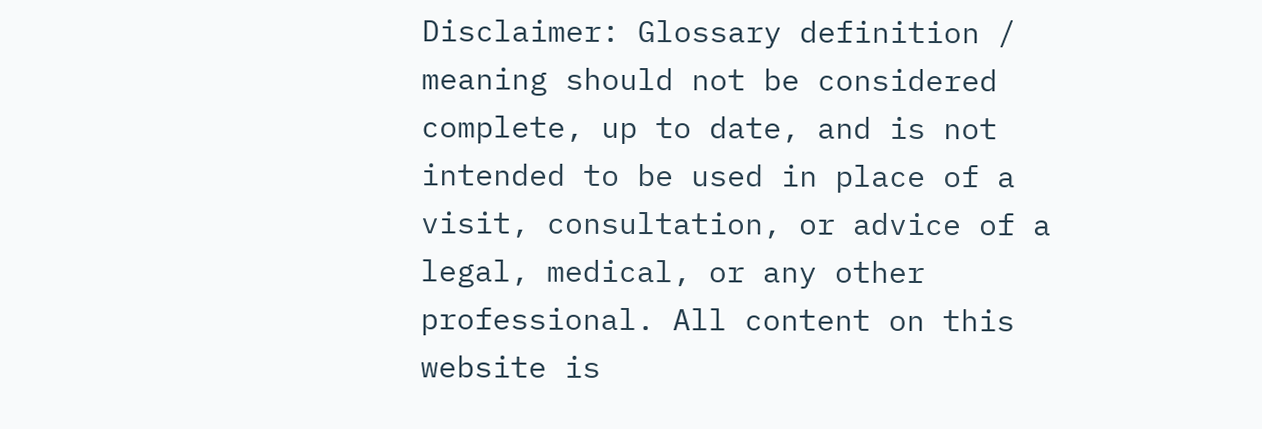Disclaimer: Glossary definition / meaning should not be considered complete, up to date, and is not intended to be used in place of a visit, consultation, or advice of a legal, medical, or any other professional. All content on this website is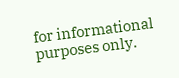for informational purposes only.